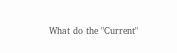What do the "Current"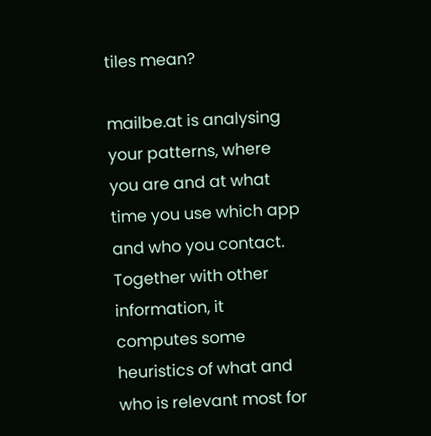tiles mean?

mailbe.at is analysing your patterns, where you are and at what time you use which app and who you contact. Together with other information, it computes some heuristics of what and who is relevant most for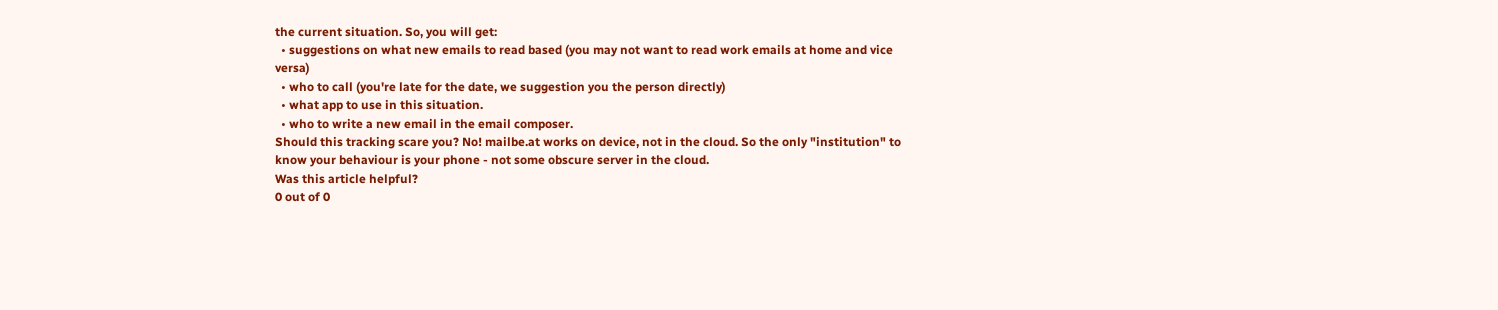the current situation. So, you will get:
  • suggestions on what new emails to read based (you may not want to read work emails at home and vice versa)
  • who to call (you're late for the date, we suggestion you the person directly)
  • what app to use in this situation.
  • who to write a new email in the email composer.
Should this tracking scare you? No! mailbe.at works on device, not in the cloud. So the only "institution" to know your behaviour is your phone - not some obscure server in the cloud.
Was this article helpful?
0 out of 0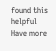found this helpful
Have more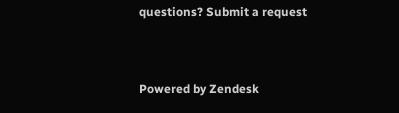questions? Submit a request


Powered by Zendesk